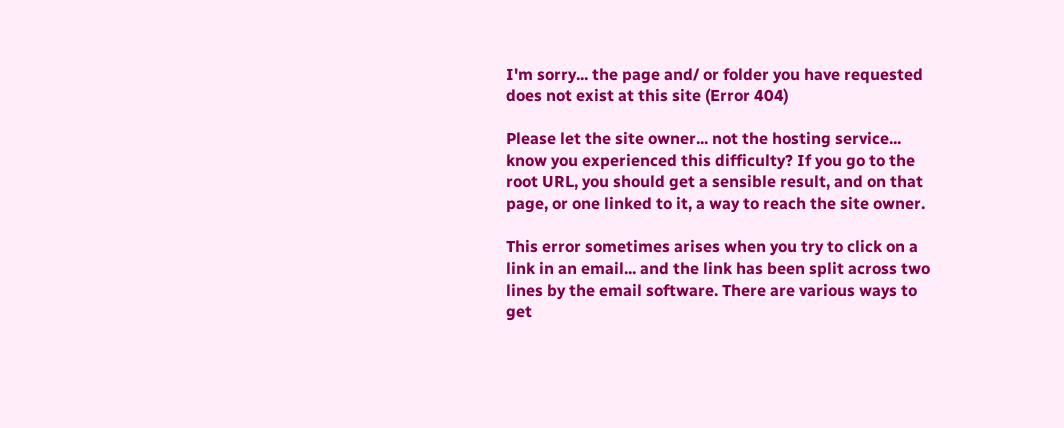I'm sorry... the page and/ or folder you have requested does not exist at this site (Error 404)

Please let the site owner... not the hosting service... know you experienced this difficulty? If you go to the root URL, you should get a sensible result, and on that page, or one linked to it, a way to reach the site owner.

This error sometimes arises when you try to click on a link in an email... and the link has been split across two lines by the email software. There are various ways to get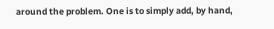around the problem. One is to simply add, by hand,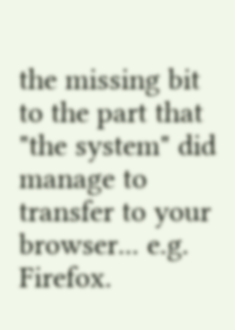the missing bit to the part that "the system" did manage to transfer to your browser... e.g. Firefox.